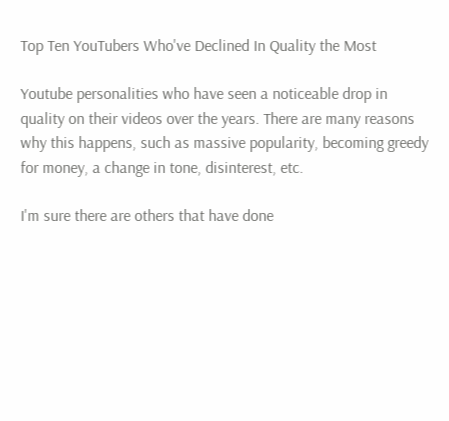Top Ten YouTubers Who've Declined In Quality the Most

Youtube personalities who have seen a noticeable drop in quality on their videos over the years. There are many reasons why this happens, such as massive popularity, becoming greedy for money, a change in tone, disinterest, etc.

I'm sure there are others that have done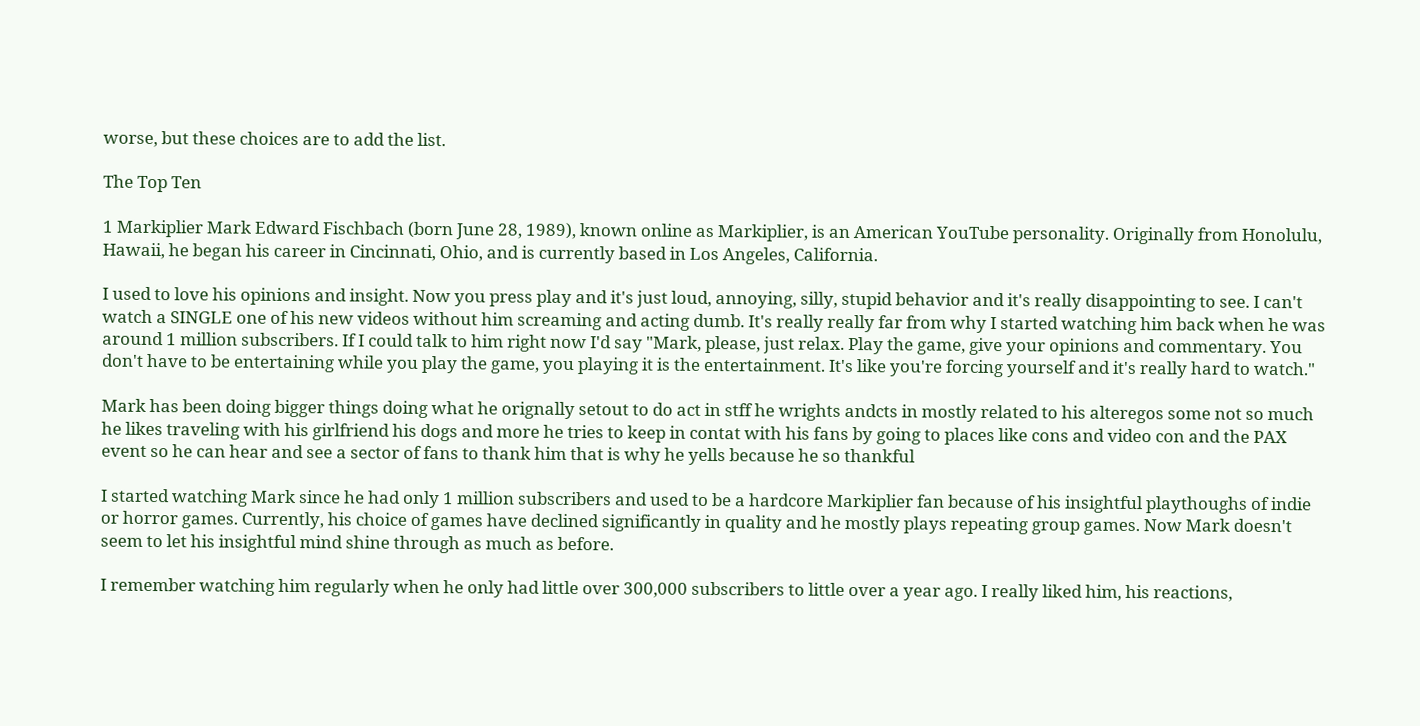worse, but these choices are to add the list.

The Top Ten

1 Markiplier Mark Edward Fischbach (born June 28, 1989), known online as Markiplier, is an American YouTube personality. Originally from Honolulu, Hawaii, he began his career in Cincinnati, Ohio, and is currently based in Los Angeles, California.

I used to love his opinions and insight. Now you press play and it's just loud, annoying, silly, stupid behavior and it's really disappointing to see. I can't watch a SINGLE one of his new videos without him screaming and acting dumb. It's really really far from why I started watching him back when he was around 1 million subscribers. If I could talk to him right now I'd say "Mark, please, just relax. Play the game, give your opinions and commentary. You don't have to be entertaining while you play the game, you playing it is the entertainment. It's like you're forcing yourself and it's really hard to watch."

Mark has been doing bigger things doing what he orignally setout to do act in stff he wrights andcts in mostly related to his alteregos some not so much he likes traveling with his girlfriend his dogs and more he tries to keep in contat with his fans by going to places like cons and video con and the PAX event so he can hear and see a sector of fans to thank him that is why he yells because he so thankful

I started watching Mark since he had only 1 million subscribers and used to be a hardcore Markiplier fan because of his insightful playthoughs of indie or horror games. Currently, his choice of games have declined significantly in quality and he mostly plays repeating group games. Now Mark doesn't seem to let his insightful mind shine through as much as before.

I remember watching him regularly when he only had little over 300,000 subscribers to little over a year ago. I really liked him, his reactions,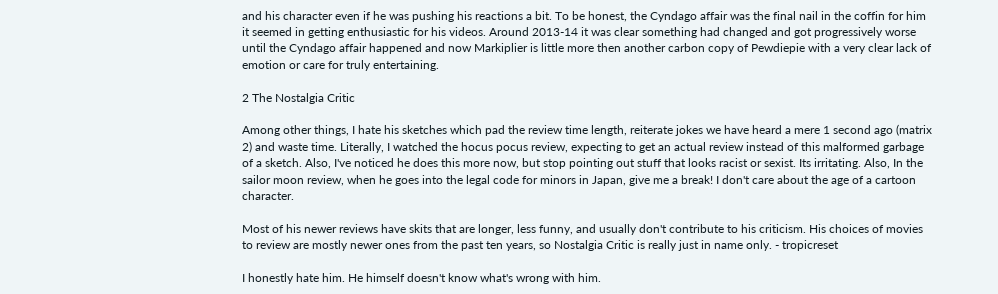and his character even if he was pushing his reactions a bit. To be honest, the Cyndago affair was the final nail in the coffin for him it seemed in getting enthusiastic for his videos. Around 2013-14 it was clear something had changed and got progressively worse until the Cyndago affair happened and now Markiplier is little more then another carbon copy of Pewdiepie with a very clear lack of emotion or care for truly entertaining.

2 The Nostalgia Critic

Among other things, I hate his sketches which pad the review time length, reiterate jokes we have heard a mere 1 second ago (matrix 2) and waste time. Literally, I watched the hocus pocus review, expecting to get an actual review instead of this malformed garbage of a sketch. Also, I've noticed he does this more now, but stop pointing out stuff that looks racist or sexist. Its irritating. Also, In the sailor moon review, when he goes into the legal code for minors in Japan, give me a break! I don't care about the age of a cartoon character.

Most of his newer reviews have skits that are longer, less funny, and usually don't contribute to his criticism. His choices of movies to review are mostly newer ones from the past ten years, so Nostalgia Critic is really just in name only. - tropicreset

I honestly hate him. He himself doesn't know what's wrong with him.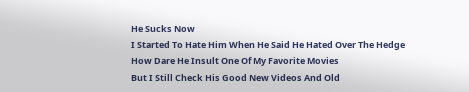He Sucks Now
I Started To Hate Him When He Said He Hated Over The Hedge
How Dare He Insult One Of My Favorite Movies
But I Still Check His Good New Videos And Old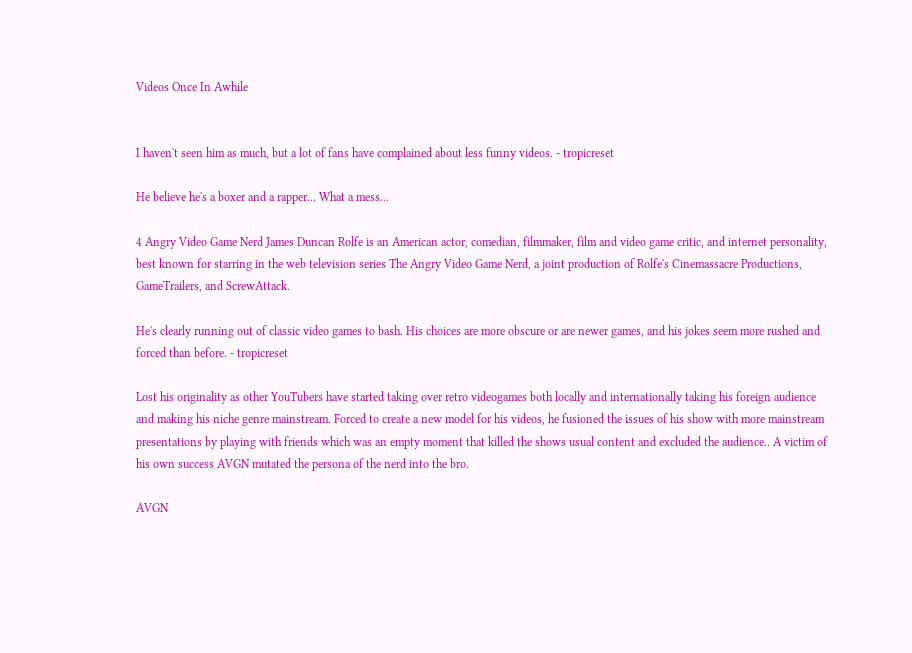Videos Once In Awhile


I haven't seen him as much, but a lot of fans have complained about less funny videos. - tropicreset

He believe he's a boxer and a rapper... What a mess...

4 Angry Video Game Nerd James Duncan Rolfe is an American actor, comedian, filmmaker, film and video game critic, and internet personality, best known for starring in the web television series The Angry Video Game Nerd, a joint production of Rolfe's Cinemassacre Productions, GameTrailers, and ScrewAttack.

He's clearly running out of classic video games to bash. His choices are more obscure or are newer games, and his jokes seem more rushed and forced than before. - tropicreset

Lost his originality as other YouTubers have started taking over retro videogames both locally and internationally taking his foreign audience and making his niche genre mainstream. Forced to create a new model for his videos, he fusioned the issues of his show with more mainstream presentations by playing with friends which was an empty moment that killed the shows usual content and excluded the audience.. A victim of his own success AVGN mutated the persona of the nerd into the bro.

AVGN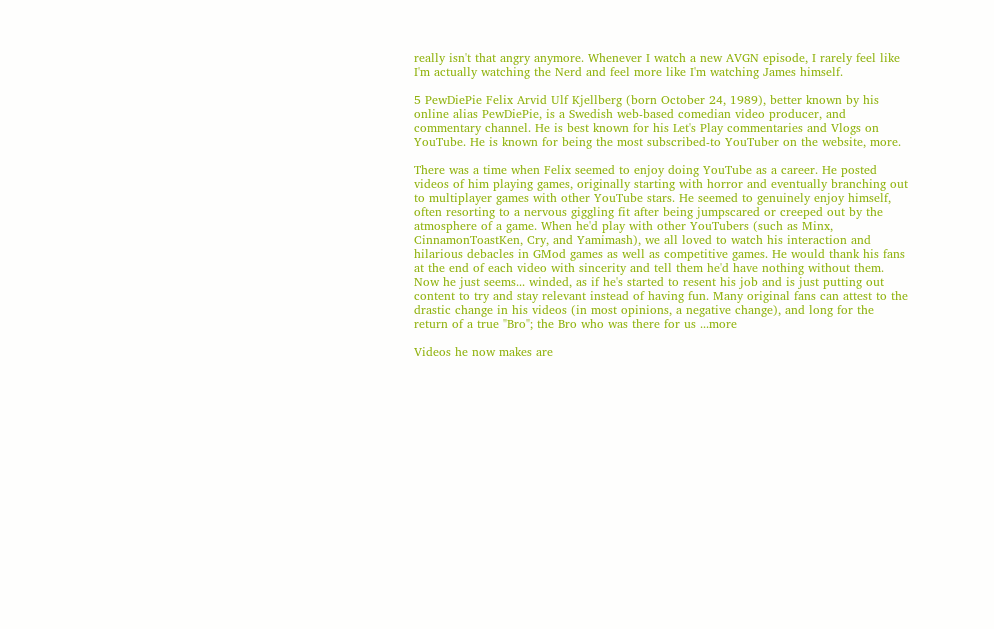really isn't that angry anymore. Whenever I watch a new AVGN episode, I rarely feel like I'm actually watching the Nerd and feel more like I'm watching James himself.

5 PewDiePie Felix Arvid Ulf Kjellberg (born October 24, 1989), better known by his online alias PewDiePie, is a Swedish web-based comedian video producer, and commentary channel. He is best known for his Let's Play commentaries and Vlogs on YouTube. He is known for being the most subscribed-to YouTuber on the website, more.

There was a time when Felix seemed to enjoy doing YouTube as a career. He posted videos of him playing games, originally starting with horror and eventually branching out to multiplayer games with other YouTube stars. He seemed to genuinely enjoy himself, often resorting to a nervous giggling fit after being jumpscared or creeped out by the atmosphere of a game. When he'd play with other YouTubers (such as Minx, CinnamonToastKen, Cry, and Yamimash), we all loved to watch his interaction and hilarious debacles in GMod games as well as competitive games. He would thank his fans at the end of each video with sincerity and tell them he'd have nothing without them. Now he just seems... winded, as if he's started to resent his job and is just putting out content to try and stay relevant instead of having fun. Many original fans can attest to the drastic change in his videos (in most opinions, a negative change), and long for the return of a true "Bro"; the Bro who was there for us ...more

Videos he now makes are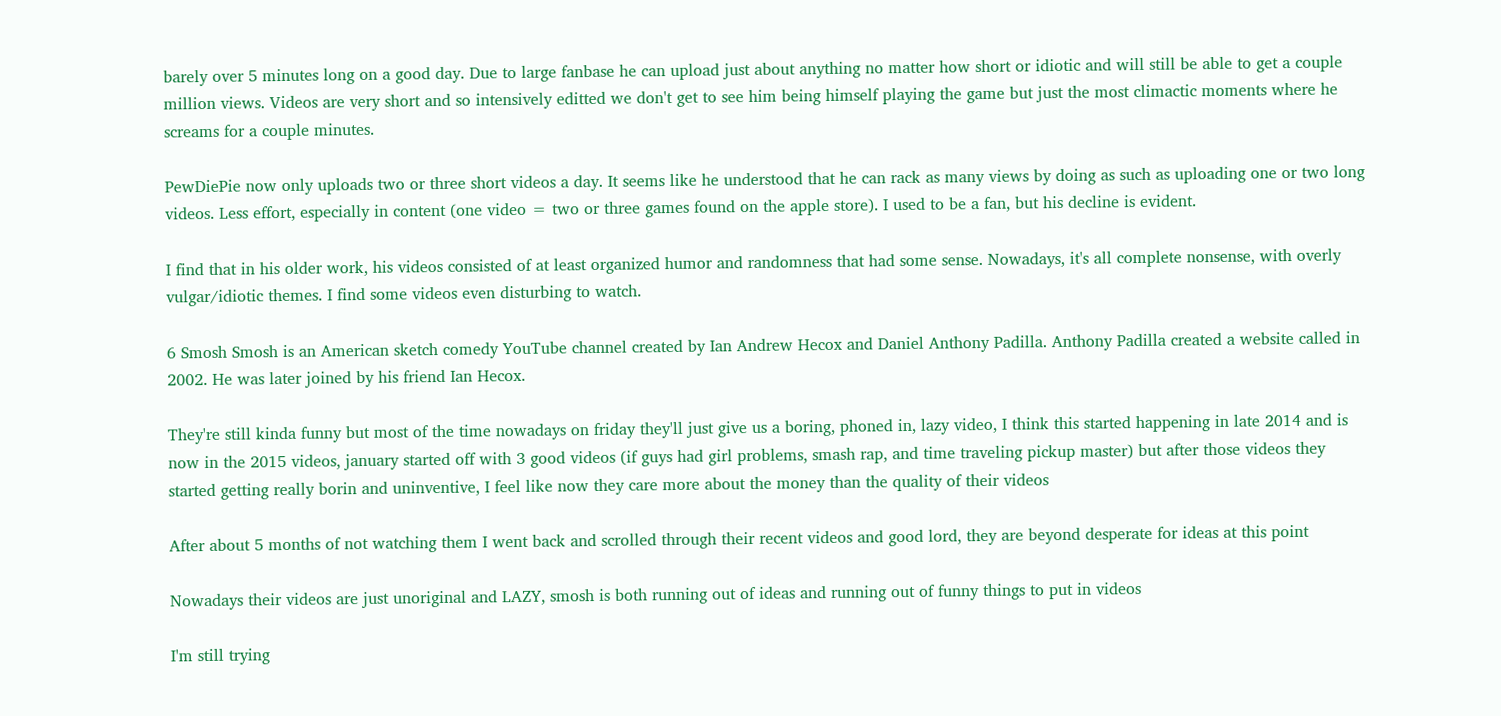barely over 5 minutes long on a good day. Due to large fanbase he can upload just about anything no matter how short or idiotic and will still be able to get a couple million views. Videos are very short and so intensively editted we don't get to see him being himself playing the game but just the most climactic moments where he screams for a couple minutes.

PewDiePie now only uploads two or three short videos a day. It seems like he understood that he can rack as many views by doing as such as uploading one or two long videos. Less effort, especially in content (one video = two or three games found on the apple store). I used to be a fan, but his decline is evident.

I find that in his older work, his videos consisted of at least organized humor and randomness that had some sense. Nowadays, it's all complete nonsense, with overly vulgar/idiotic themes. I find some videos even disturbing to watch.

6 Smosh Smosh is an American sketch comedy YouTube channel created by Ian Andrew Hecox and Daniel Anthony Padilla. Anthony Padilla created a website called in 2002. He was later joined by his friend Ian Hecox.

They're still kinda funny but most of the time nowadays on friday they'll just give us a boring, phoned in, lazy video, I think this started happening in late 2014 and is now in the 2015 videos, january started off with 3 good videos (if guys had girl problems, smash rap, and time traveling pickup master) but after those videos they started getting really borin and uninventive, I feel like now they care more about the money than the quality of their videos

After about 5 months of not watching them I went back and scrolled through their recent videos and good lord, they are beyond desperate for ideas at this point

Nowadays their videos are just unoriginal and LAZY, smosh is both running out of ideas and running out of funny things to put in videos

I'm still trying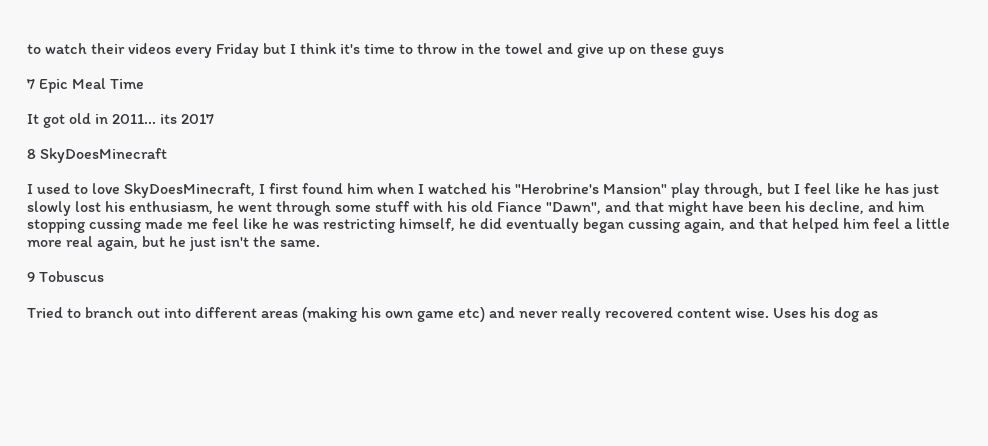to watch their videos every Friday but I think it's time to throw in the towel and give up on these guys

7 Epic Meal Time

It got old in 2011... its 2017

8 SkyDoesMinecraft

I used to love SkyDoesMinecraft, I first found him when I watched his "Herobrine's Mansion" play through, but I feel like he has just slowly lost his enthusiasm, he went through some stuff with his old Fiance "Dawn", and that might have been his decline, and him stopping cussing made me feel like he was restricting himself, he did eventually began cussing again, and that helped him feel a little more real again, but he just isn't the same.

9 Tobuscus

Tried to branch out into different areas (making his own game etc) and never really recovered content wise. Uses his dog as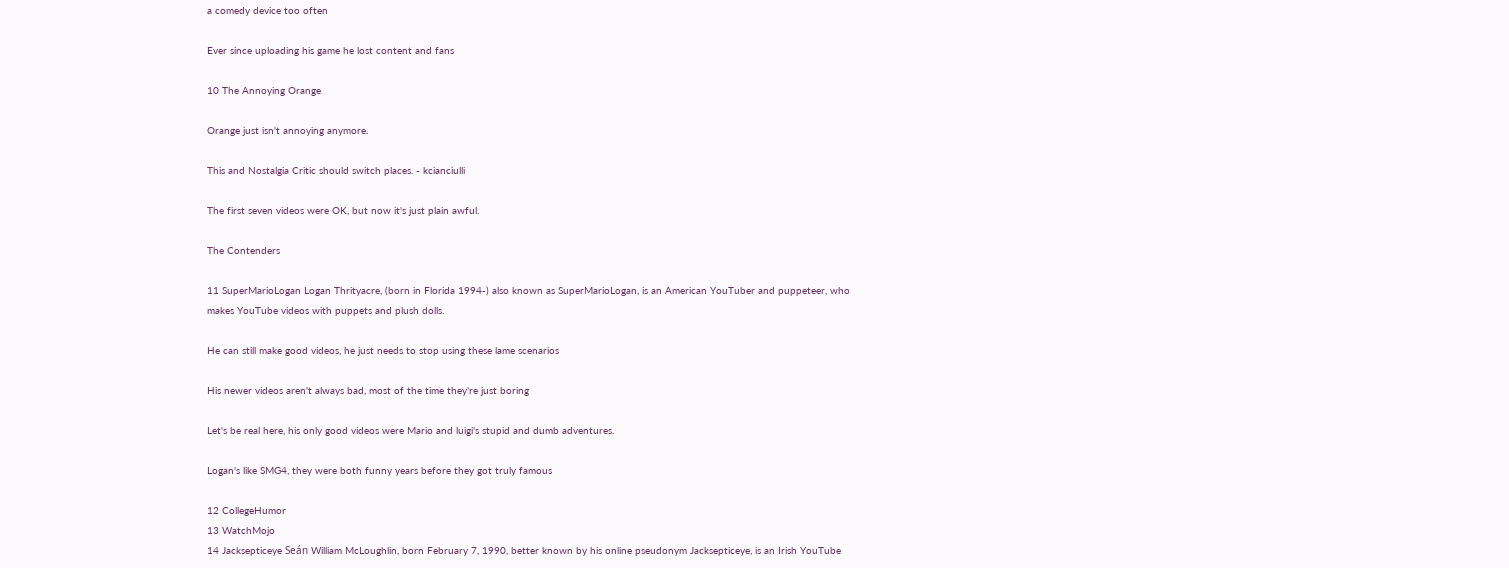a comedy device too often

Ever since uploading his game he lost content and fans

10 The Annoying Orange

Orange just isn't annoying anymore.

This and Nostalgia Critic should switch places. - kcianciulli

The first seven videos were OK, but now it's just plain awful.

The Contenders

11 SuperMarioLogan Logan Thrityacre, (born in Florida 1994-) also known as SuperMarioLogan, is an American YouTuber and puppeteer, who makes YouTube videos with puppets and plush dolls.

He can still make good videos, he just needs to stop using these lame scenarios

His newer videos aren't always bad, most of the time they're just boring

Let's be real here, his only good videos were Mario and luigi's stupid and dumb adventures.

Logan's like SMG4, they were both funny years before they got truly famous

12 CollegeHumor
13 WatchMojo
14 Jacksepticeye Seán William McLoughlin, born February 7, 1990, better known by his online pseudonym Jacksepticeye, is an Irish YouTube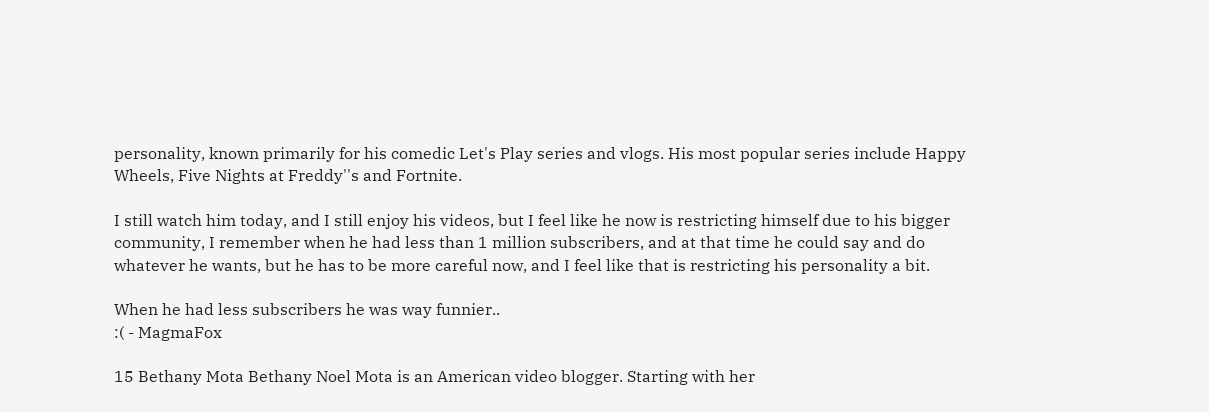personality, known primarily for his comedic Let's Play series and vlogs. His most popular series include Happy Wheels, Five Nights at Freddy''s and Fortnite.

I still watch him today, and I still enjoy his videos, but I feel like he now is restricting himself due to his bigger community, I remember when he had less than 1 million subscribers, and at that time he could say and do whatever he wants, but he has to be more careful now, and I feel like that is restricting his personality a bit.

When he had less subscribers he was way funnier..
:( - MagmaFox

15 Bethany Mota Bethany Noel Mota is an American video blogger. Starting with her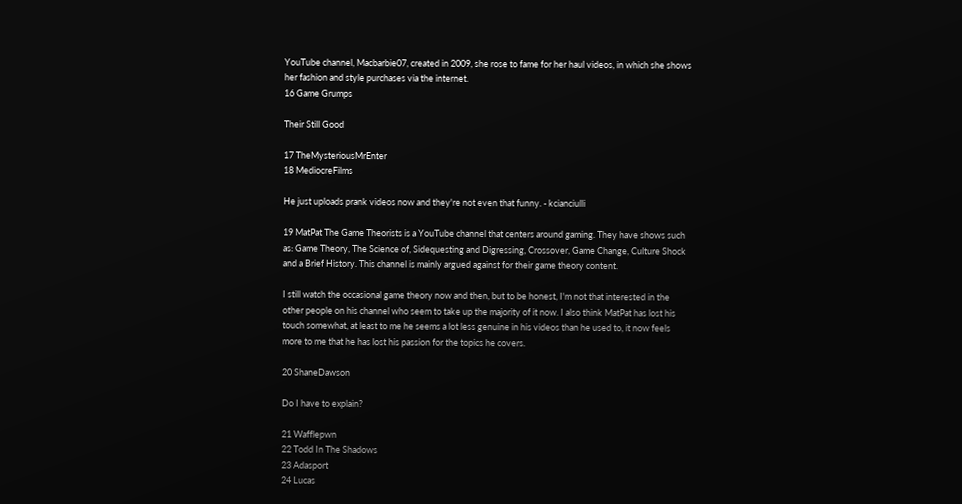YouTube channel, Macbarbie07, created in 2009, she rose to fame for her haul videos, in which she shows her fashion and style purchases via the internet.
16 Game Grumps

Their Still Good

17 TheMysteriousMrEnter
18 MediocreFilms

He just uploads prank videos now and they're not even that funny. - kcianciulli

19 MatPat The Game Theorists is a YouTube channel that centers around gaming. They have shows such as: Game Theory, The Science of, Sidequesting and Digressing, Crossover, Game Change, Culture Shock and a Brief History. This channel is mainly argued against for their game theory content.

I still watch the occasional game theory now and then, but to be honest, I'm not that interested in the other people on his channel who seem to take up the majority of it now. I also think MatPat has lost his touch somewhat, at least to me he seems a lot less genuine in his videos than he used to, it now feels more to me that he has lost his passion for the topics he covers.

20 ShaneDawson

Do I have to explain?

21 Wafflepwn
22 Todd In The Shadows
23 Adasport
24 Lucas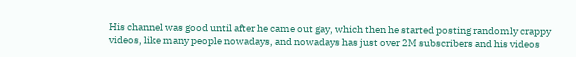His channel was good until after he came out gay, which then he started posting randomly crappy videos, like many people nowadays, and nowadays has just over 2M subscribers and his videos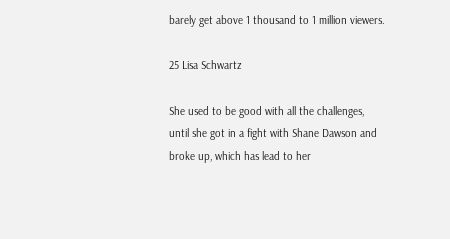barely get above 1 thousand to 1 million viewers.

25 Lisa Schwartz

She used to be good with all the challenges, until she got in a fight with Shane Dawson and broke up, which has lead to her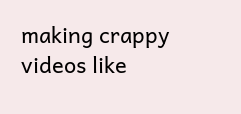making crappy videos like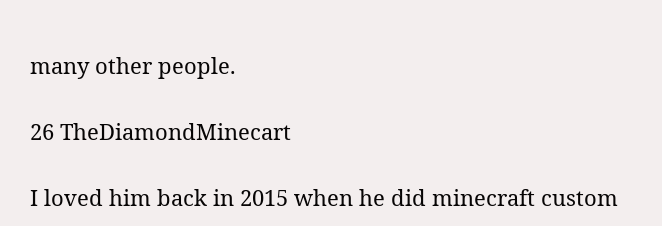many other people.

26 TheDiamondMinecart

I loved him back in 2015 when he did minecraft custom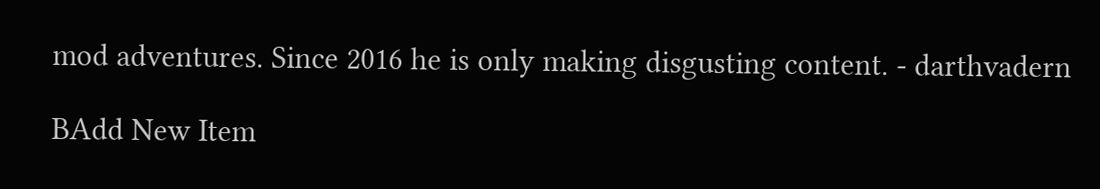mod adventures. Since 2016 he is only making disgusting content. - darthvadern

BAdd New Item